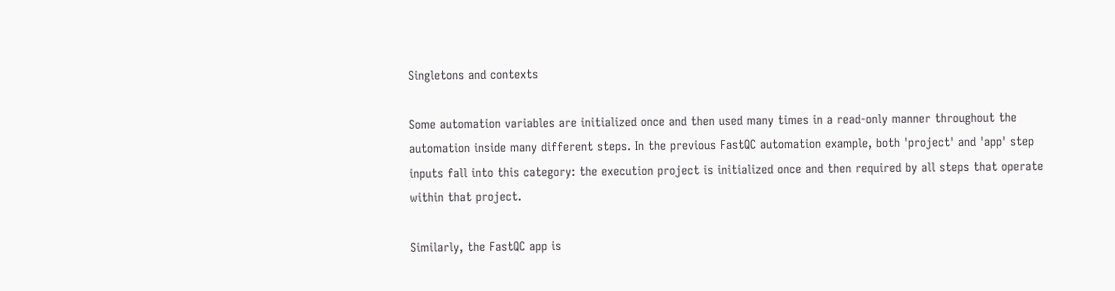Singletons and contexts

Some automation variables are initialized once and then used many times in a read-only manner throughout the automation inside many different steps. In the previous FastQC automation example, both 'project' and 'app' step inputs fall into this category: the execution project is initialized once and then required by all steps that operate within that project.

Similarly, the FastQC app is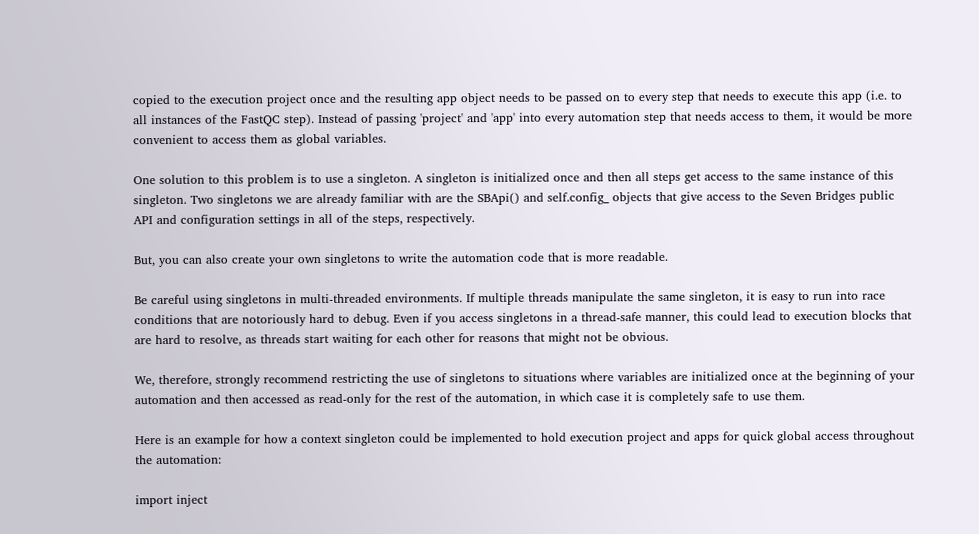copied to the execution project once and the resulting app object needs to be passed on to every step that needs to execute this app (i.e. to all instances of the FastQC step). Instead of passing 'project' and 'app' into every automation step that needs access to them, it would be more convenient to access them as global variables.

One solution to this problem is to use a singleton. A singleton is initialized once and then all steps get access to the same instance of this singleton. Two singletons we are already familiar with are the SBApi() and self.config_ objects that give access to the Seven Bridges public API and configuration settings in all of the steps, respectively.

But, you can also create your own singletons to write the automation code that is more readable.

Be careful using singletons in multi-threaded environments. If multiple threads manipulate the same singleton, it is easy to run into race conditions that are notoriously hard to debug. Even if you access singletons in a thread-safe manner, this could lead to execution blocks that are hard to resolve, as threads start waiting for each other for reasons that might not be obvious.

We, therefore, strongly recommend restricting the use of singletons to situations where variables are initialized once at the beginning of your automation and then accessed as read-only for the rest of the automation, in which case it is completely safe to use them.

Here is an example for how a context singleton could be implemented to hold execution project and apps for quick global access throughout the automation:

import inject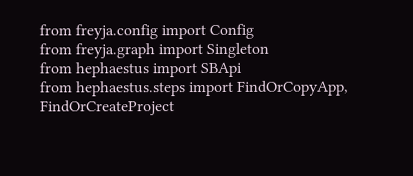from freyja.config import Config
from freyja.graph import Singleton
from hephaestus import SBApi
from hephaestus.steps import FindOrCopyApp, FindOrCreateProject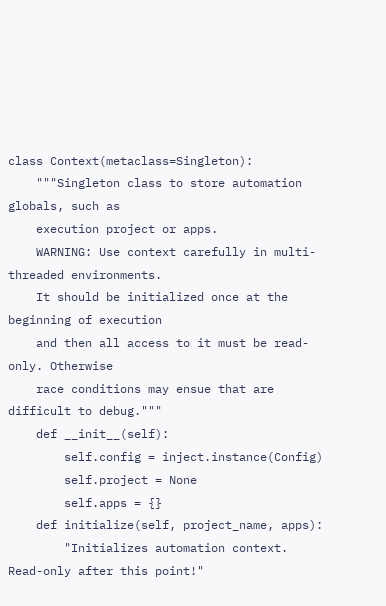class Context(metaclass=Singleton):
    """Singleton class to store automation globals, such as
    execution project or apps.
    WARNING: Use context carefully in multi-threaded environments.
    It should be initialized once at the beginning of execution
    and then all access to it must be read-only. Otherwise
    race conditions may ensue that are difficult to debug."""
    def __init__(self):
        self.config = inject.instance(Config)
        self.project = None
        self.apps = {}
    def initialize(self, project_name, apps):
        "Initializes automation context. Read-only after this point!"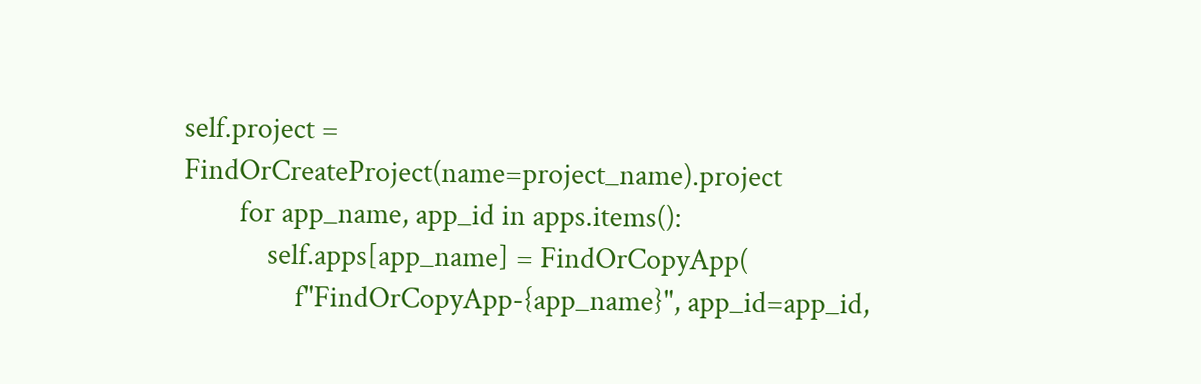self.project = FindOrCreateProject(name=project_name).project
        for app_name, app_id in apps.items():
            self.apps[app_name] = FindOrCopyApp(
                f"FindOrCopyApp-{app_name}", app_id=app_id,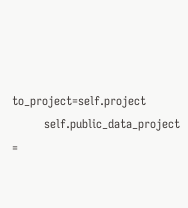to_project=self.project
        self.public_data_project =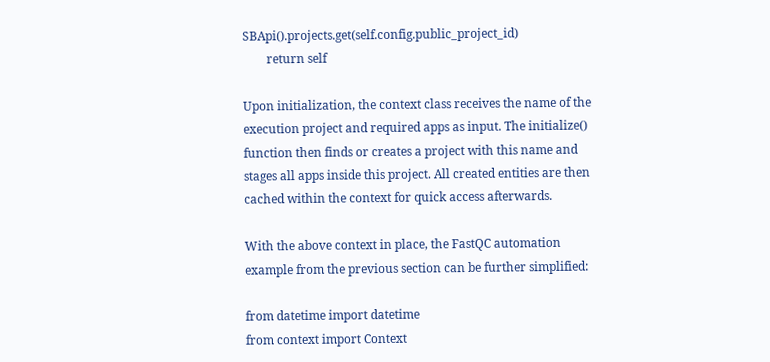SBApi().projects.get(self.config.public_project_id)
        return self

Upon initialization, the context class receives the name of the execution project and required apps as input. The initialize() function then finds or creates a project with this name and stages all apps inside this project. All created entities are then cached within the context for quick access afterwards.

With the above context in place, the FastQC automation example from the previous section can be further simplified:

from datetime import datetime
from context import Context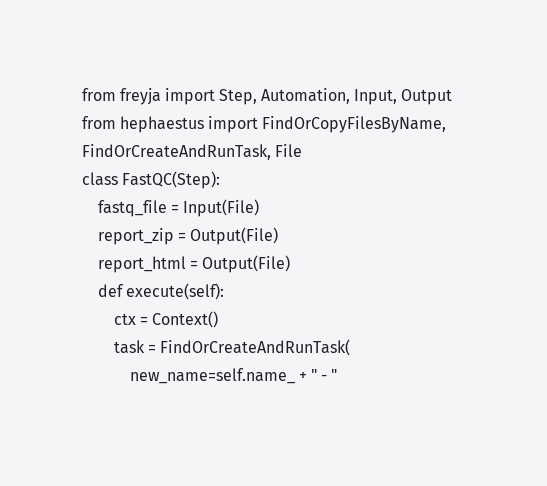from freyja import Step, Automation, Input, Output
from hephaestus import FindOrCopyFilesByName, FindOrCreateAndRunTask, File
class FastQC(Step):
    fastq_file = Input(File)
    report_zip = Output(File)
    report_html = Output(File)
    def execute(self):
        ctx = Context()
        task = FindOrCreateAndRunTask(
            new_name=self.name_ + " - "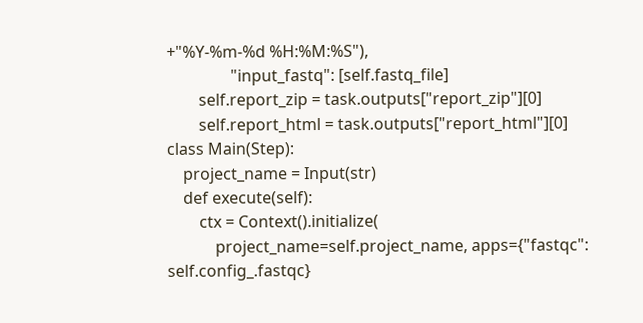+"%Y-%m-%d %H:%M:%S"),
                "input_fastq": [self.fastq_file]
        self.report_zip = task.outputs["report_zip"][0]
        self.report_html = task.outputs["report_html"][0]
class Main(Step):
    project_name = Input(str)
    def execute(self):
        ctx = Context().initialize(
            project_name=self.project_name, apps={"fastqc": self.config_.fastqc}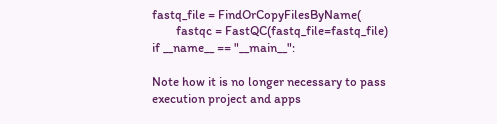fastq_file = FindOrCopyFilesByName(
        fastqc = FastQC(fastq_file=fastq_file)
if __name__ == "__main__":

Note how it is no longer necessary to pass execution project and apps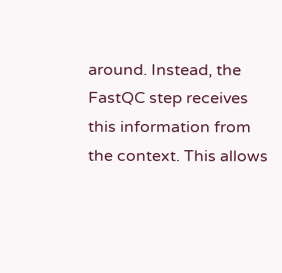around. Instead, the FastQC step receives this information from the context. This allows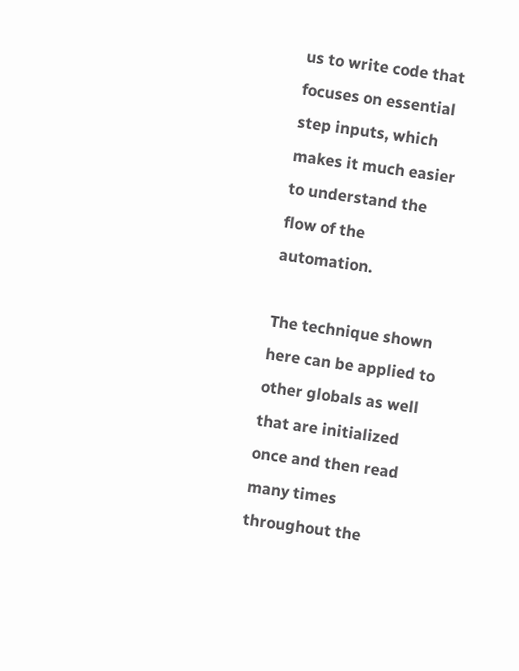us to write code that focuses on essential step inputs, which makes it much easier to understand the flow of the automation.

The technique shown here can be applied to other globals as well that are initialized once and then read many times throughout the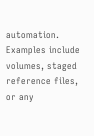automation. Examples include volumes, staged reference files, or any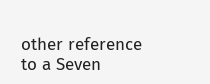other reference to a Seven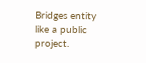Bridges entity like a public project.